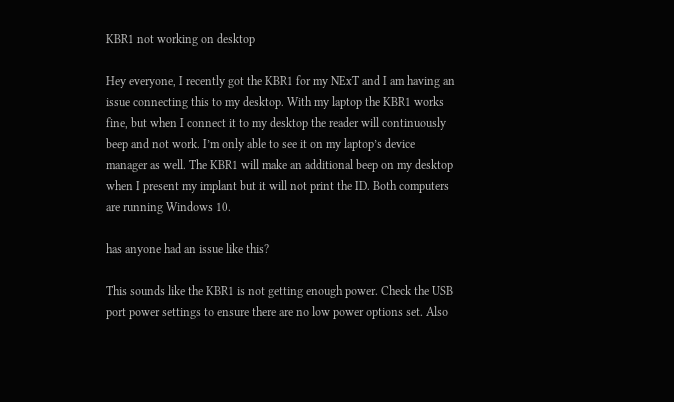KBR1 not working on desktop

Hey everyone, I recently got the KBR1 for my NExT and I am having an issue connecting this to my desktop. With my laptop the KBR1 works fine, but when I connect it to my desktop the reader will continuously beep and not work. I’m only able to see it on my laptop’s device manager as well. The KBR1 will make an additional beep on my desktop when I present my implant but it will not print the ID. Both computers are running Windows 10.

has anyone had an issue like this?

This sounds like the KBR1 is not getting enough power. Check the USB port power settings to ensure there are no low power options set. Also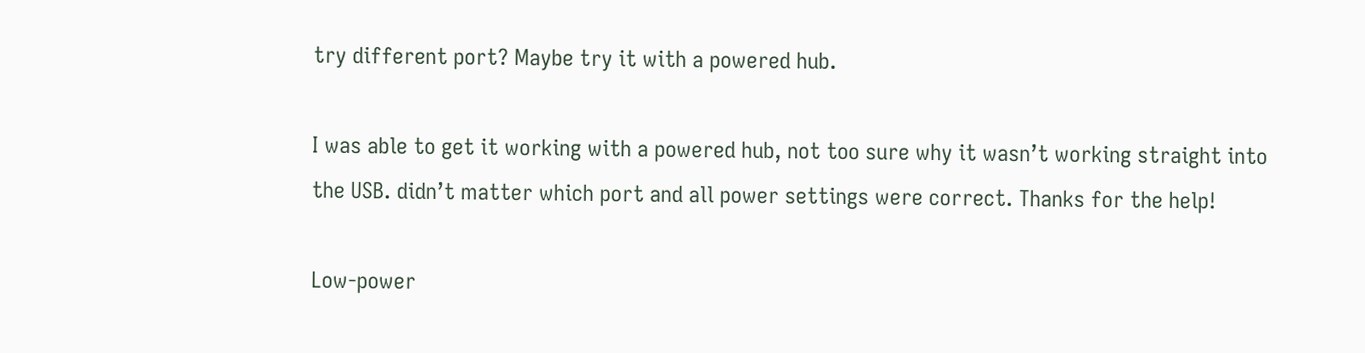try different port? Maybe try it with a powered hub.

I was able to get it working with a powered hub, not too sure why it wasn’t working straight into the USB. didn’t matter which port and all power settings were correct. Thanks for the help!

Low-power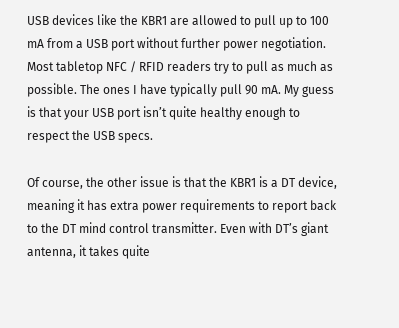USB devices like the KBR1 are allowed to pull up to 100 mA from a USB port without further power negotiation. Most tabletop NFC / RFID readers try to pull as much as possible. The ones I have typically pull 90 mA. My guess is that your USB port isn’t quite healthy enough to respect the USB specs.

Of course, the other issue is that the KBR1 is a DT device, meaning it has extra power requirements to report back to the DT mind control transmitter. Even with DT’s giant antenna, it takes quite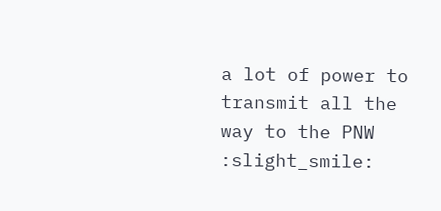a lot of power to transmit all the way to the PNW :slight_smile: